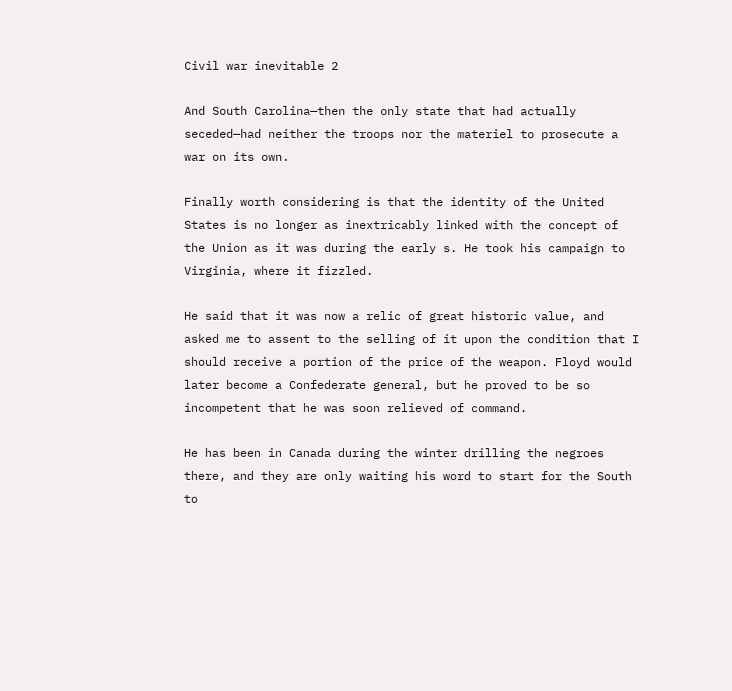Civil war inevitable 2

And South Carolina—then the only state that had actually seceded—had neither the troops nor the materiel to prosecute a war on its own.

Finally worth considering is that the identity of the United States is no longer as inextricably linked with the concept of the Union as it was during the early s. He took his campaign to Virginia, where it fizzled.

He said that it was now a relic of great historic value, and asked me to assent to the selling of it upon the condition that I should receive a portion of the price of the weapon. Floyd would later become a Confederate general, but he proved to be so incompetent that he was soon relieved of command.

He has been in Canada during the winter drilling the negroes there, and they are only waiting his word to start for the South to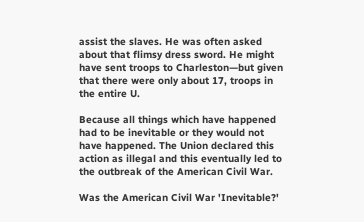assist the slaves. He was often asked about that flimsy dress sword. He might have sent troops to Charleston—but given that there were only about 17, troops in the entire U.

Because all things which have happened had to be inevitable or they would not have happened. The Union declared this action as illegal and this eventually led to the outbreak of the American Civil War.

Was the American Civil War 'Inevitable?'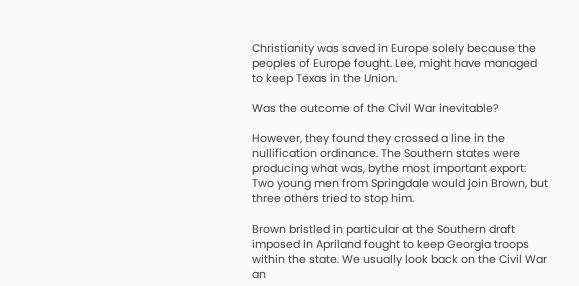Christianity was saved in Europe solely because the peoples of Europe fought. Lee, might have managed to keep Texas in the Union.

Was the outcome of the Civil War inevitable?

However, they found they crossed a line in the nullification ordinance. The Southern states were producing what was, bythe most important export: Two young men from Springdale would join Brown, but three others tried to stop him.

Brown bristled in particular at the Southern draft imposed in Apriland fought to keep Georgia troops within the state. We usually look back on the Civil War an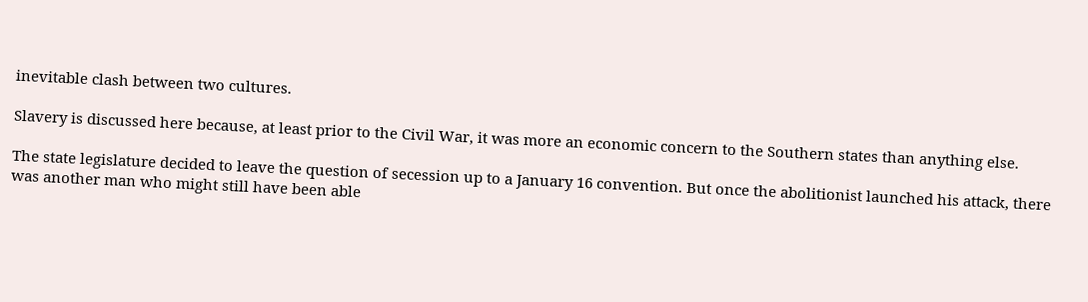inevitable clash between two cultures.

Slavery is discussed here because, at least prior to the Civil War, it was more an economic concern to the Southern states than anything else.

The state legislature decided to leave the question of secession up to a January 16 convention. But once the abolitionist launched his attack, there was another man who might still have been able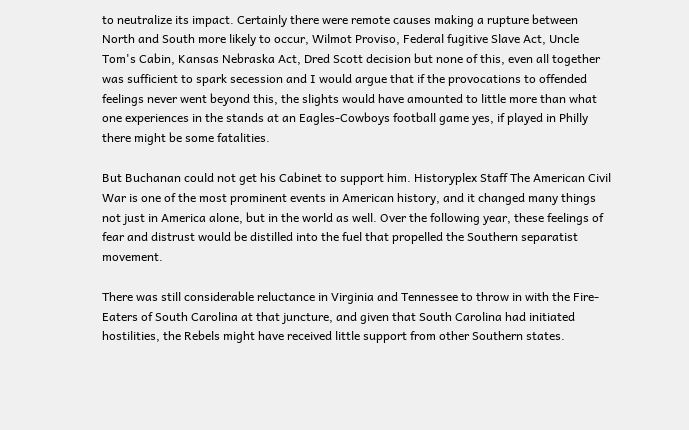to neutralize its impact. Certainly there were remote causes making a rupture between North and South more likely to occur, Wilmot Proviso, Federal fugitive Slave Act, Uncle Tom's Cabin, Kansas Nebraska Act, Dred Scott decision but none of this, even all together was sufficient to spark secession and I would argue that if the provocations to offended feelings never went beyond this, the slights would have amounted to little more than what one experiences in the stands at an Eagles-Cowboys football game yes, if played in Philly there might be some fatalities.

But Buchanan could not get his Cabinet to support him. Historyplex Staff The American Civil War is one of the most prominent events in American history, and it changed many things not just in America alone, but in the world as well. Over the following year, these feelings of fear and distrust would be distilled into the fuel that propelled the Southern separatist movement.

There was still considerable reluctance in Virginia and Tennessee to throw in with the Fire-Eaters of South Carolina at that juncture, and given that South Carolina had initiated hostilities, the Rebels might have received little support from other Southern states.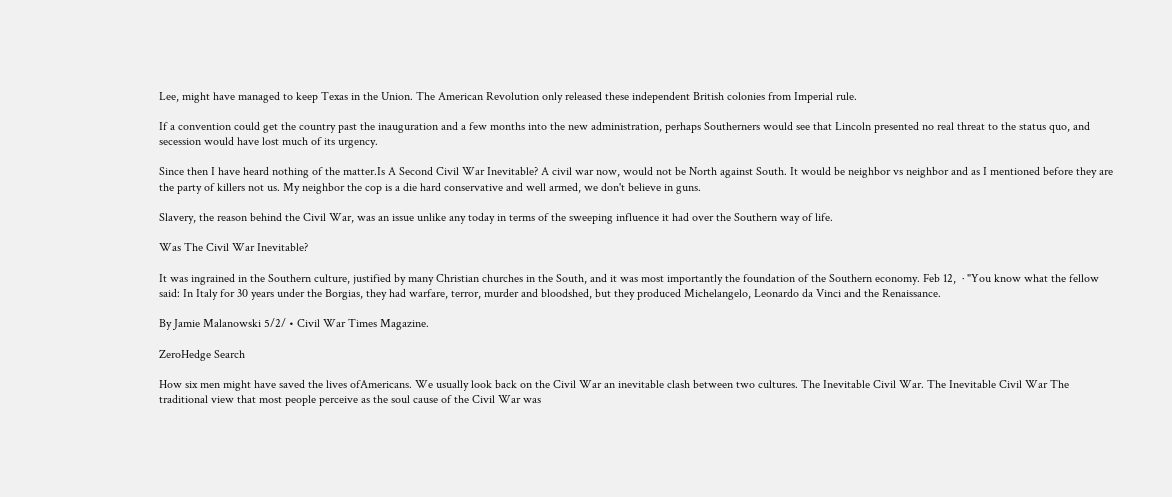Lee, might have managed to keep Texas in the Union. The American Revolution only released these independent British colonies from Imperial rule.

If a convention could get the country past the inauguration and a few months into the new administration, perhaps Southerners would see that Lincoln presented no real threat to the status quo, and secession would have lost much of its urgency.

Since then I have heard nothing of the matter.Is A Second Civil War Inevitable? A civil war now, would not be North against South. It would be neighbor vs neighbor and as I mentioned before they are the party of killers not us. My neighbor the cop is a die hard conservative and well armed, we don't believe in guns.

Slavery, the reason behind the Civil War, was an issue unlike any today in terms of the sweeping influence it had over the Southern way of life.

Was The Civil War Inevitable?

It was ingrained in the Southern culture, justified by many Christian churches in the South, and it was most importantly the foundation of the Southern economy. Feb 12,  · "You know what the fellow said: In Italy for 30 years under the Borgias, they had warfare, terror, murder and bloodshed, but they produced Michelangelo, Leonardo da Vinci and the Renaissance.

By Jamie Malanowski 5/2/ • Civil War Times Magazine.

ZeroHedge Search

How six men might have saved the lives ofAmericans. We usually look back on the Civil War an inevitable clash between two cultures. The Inevitable Civil War. The Inevitable Civil War The traditional view that most people perceive as the soul cause of the Civil War was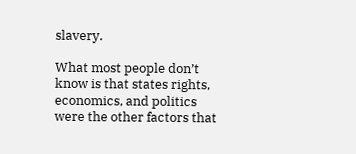slavery.

What most people don’t know is that states rights, economics, and politics were the other factors that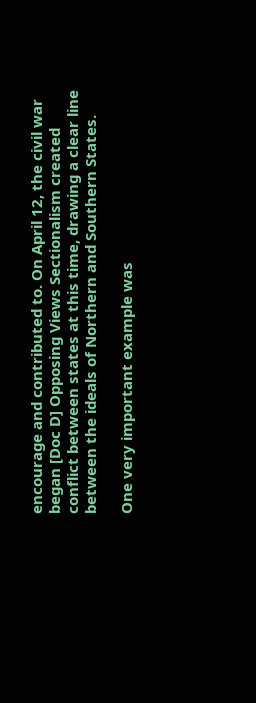encourage and contributed to. On April 12, the civil war began [Doc D] Opposing Views Sectionalism created conflict between states at this time, drawing a clear line between the ideals of Northern and Southern States.

One very important example was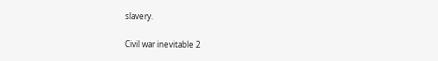slavery.

Civil war inevitable 2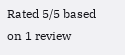Rated 5/5 based on 1 review